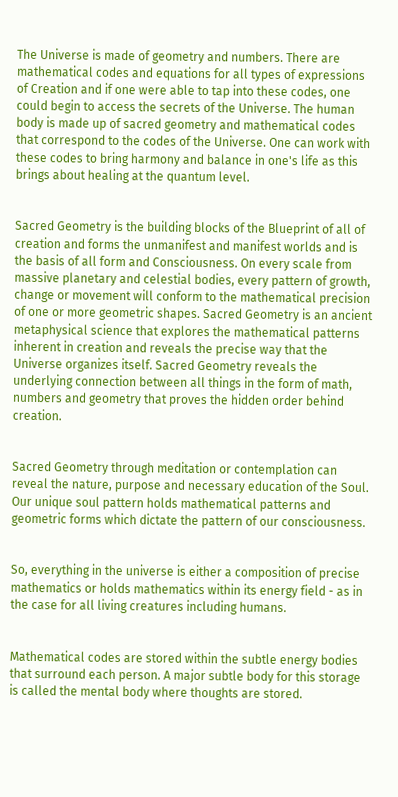The Universe is made of geometry and numbers. There are mathematical codes and equations for all types of expressions of Creation and if one were able to tap into these codes, one could begin to access the secrets of the Universe. The human body is made up of sacred geometry and mathematical codes that correspond to the codes of the Universe. One can work with these codes to bring harmony and balance in one's life as this brings about healing at the quantum level.


Sacred Geometry is the building blocks of the Blueprint of all of creation and forms the unmanifest and manifest worlds and is the basis of all form and Consciousness. On every scale from massive planetary and celestial bodies, every pattern of growth, change or movement will conform to the mathematical precision of one or more geometric shapes. Sacred Geometry is an ancient metaphysical science that explores the mathematical patterns inherent in creation and reveals the precise way that the Universe organizes itself. Sacred Geometry reveals the underlying connection between all things in the form of math, numbers and geometry that proves the hidden order behind creation.


Sacred Geometry through meditation or contemplation can reveal the nature, purpose and necessary education of the Soul. Our unique soul pattern holds mathematical patterns and geometric forms which dictate the pattern of our consciousness.


So, everything in the universe is either a composition of precise mathematics or holds mathematics within its energy field - as in the case for all living creatures including humans.


Mathematical codes are stored within the subtle energy bodies that surround each person. A major subtle body for this storage is called the mental body where thoughts are stored.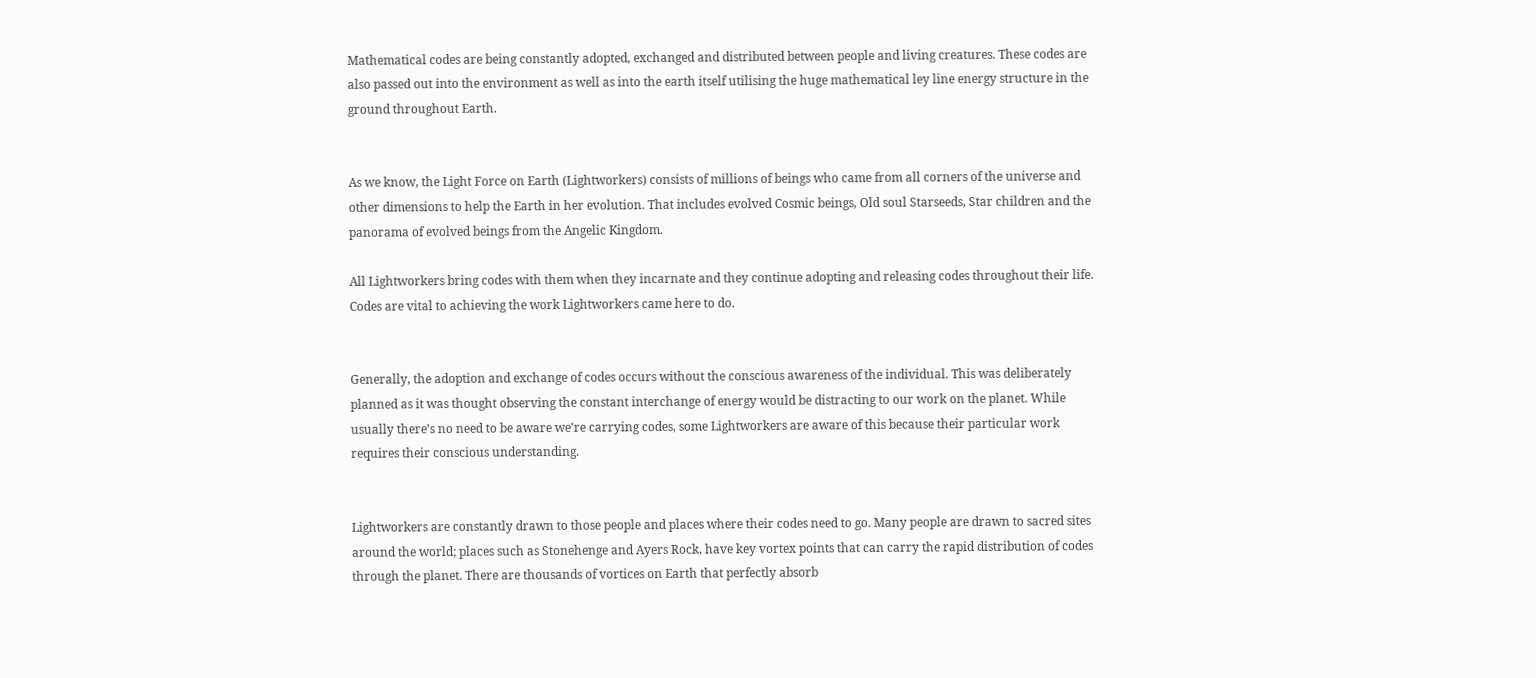Mathematical codes are being constantly adopted, exchanged and distributed between people and living creatures. These codes are also passed out into the environment as well as into the earth itself utilising the huge mathematical ley line energy structure in the ground throughout Earth.


As we know, the Light Force on Earth (Lightworkers) consists of millions of beings who came from all corners of the universe and other dimensions to help the Earth in her evolution. That includes evolved Cosmic beings, Old soul Starseeds, Star children and the panorama of evolved beings from the Angelic Kingdom.

All Lightworkers bring codes with them when they incarnate and they continue adopting and releasing codes throughout their life. Codes are vital to achieving the work Lightworkers came here to do.


Generally, the adoption and exchange of codes occurs without the conscious awareness of the individual. This was deliberately planned as it was thought observing the constant interchange of energy would be distracting to our work on the planet. While usually there’s no need to be aware we’re carrying codes, some Lightworkers are aware of this because their particular work requires their conscious understanding.


Lightworkers are constantly drawn to those people and places where their codes need to go. Many people are drawn to sacred sites around the world; places such as Stonehenge and Ayers Rock, have key vortex points that can carry the rapid distribution of codes through the planet. There are thousands of vortices on Earth that perfectly absorb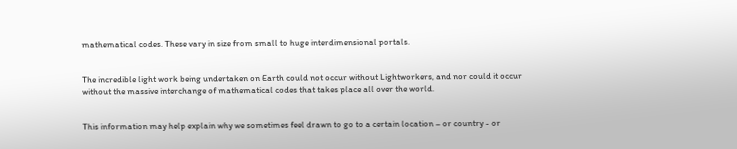mathematical codes. These vary in size from small to huge interdimensional portals.


The incredible light work being undertaken on Earth could not occur without Lightworkers, and nor could it occur without the massive interchange of mathematical codes that takes place all over the world.


This information may help explain why we sometimes feel drawn to go to a certain location – or country - or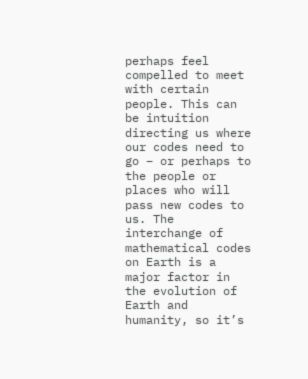perhaps feel compelled to meet with certain people. This can be intuition directing us where our codes need to go – or perhaps to the people or places who will pass new codes to us. The interchange of mathematical codes on Earth is a major factor in the evolution of Earth and humanity, so it’s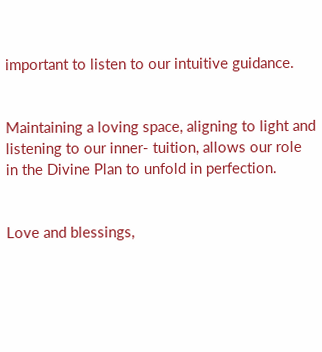important to listen to our intuitive guidance.


Maintaining a loving space, aligning to light and listening to our inner- tuition, allows our role in the Divine Plan to unfold in perfection.


Love and blessings,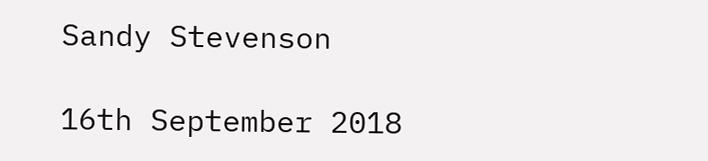Sandy Stevenson

16th September 2018